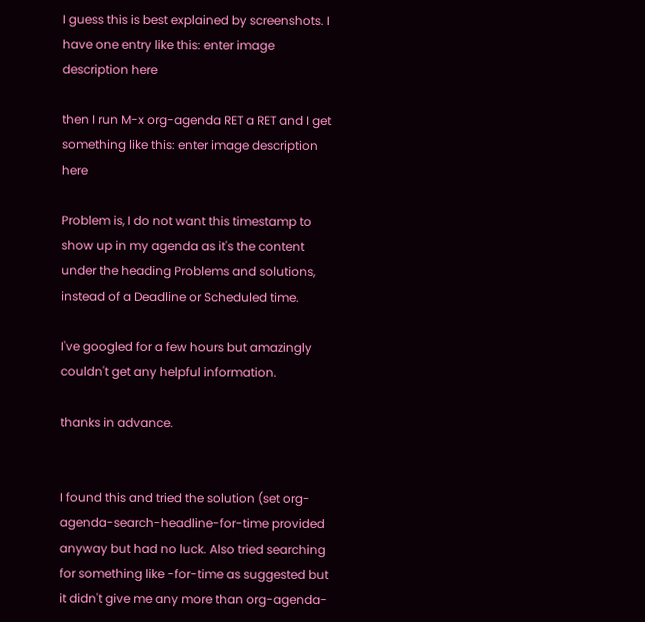I guess this is best explained by screenshots. I have one entry like this: enter image description here

then I run M-x org-agenda RET a RET and I get something like this: enter image description here

Problem is, I do not want this timestamp to show up in my agenda as it's the content under the heading Problems and solutions, instead of a Deadline or Scheduled time.

I've googled for a few hours but amazingly couldn't get any helpful information.

thanks in advance.


I found this and tried the solution (set org-agenda-search-headline-for-time provided anyway but had no luck. Also tried searching for something like -for-time as suggested but it didn't give me any more than org-agenda-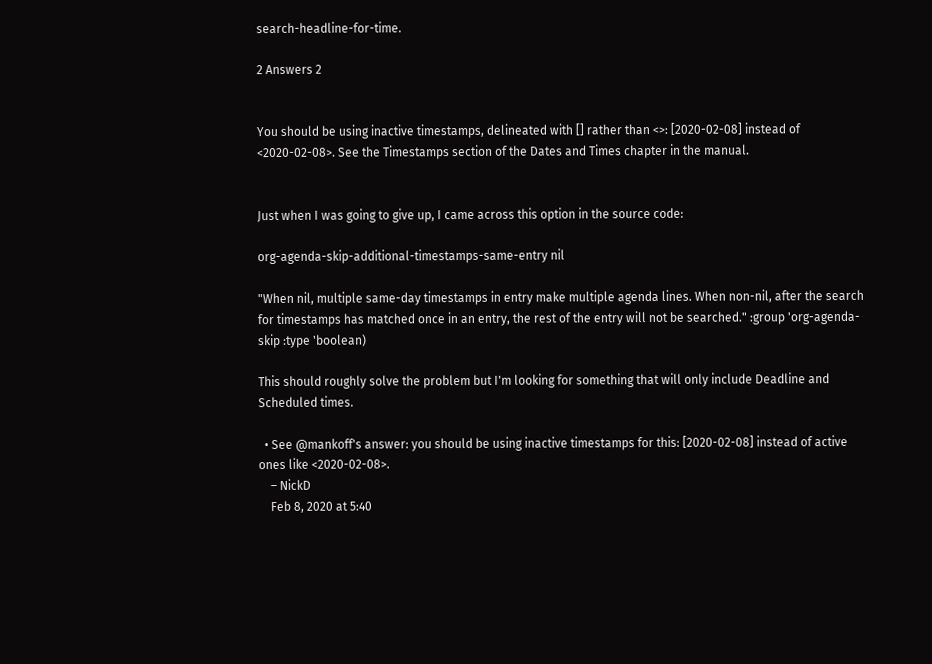search-headline-for-time.

2 Answers 2


You should be using inactive timestamps, delineated with [] rather than <>: [2020-02-08] instead of <2020-02-08>. See the Timestamps section of the Dates and Times chapter in the manual.


Just when I was going to give up, I came across this option in the source code:

org-agenda-skip-additional-timestamps-same-entry nil

"When nil, multiple same-day timestamps in entry make multiple agenda lines. When non-nil, after the search for timestamps has matched once in an entry, the rest of the entry will not be searched." :group 'org-agenda-skip :type 'boolean)

This should roughly solve the problem but I'm looking for something that will only include Deadline and Scheduled times.

  • See @mankoff's answer: you should be using inactive timestamps for this: [2020-02-08] instead of active ones like <2020-02-08>.
    – NickD
    Feb 8, 2020 at 5:40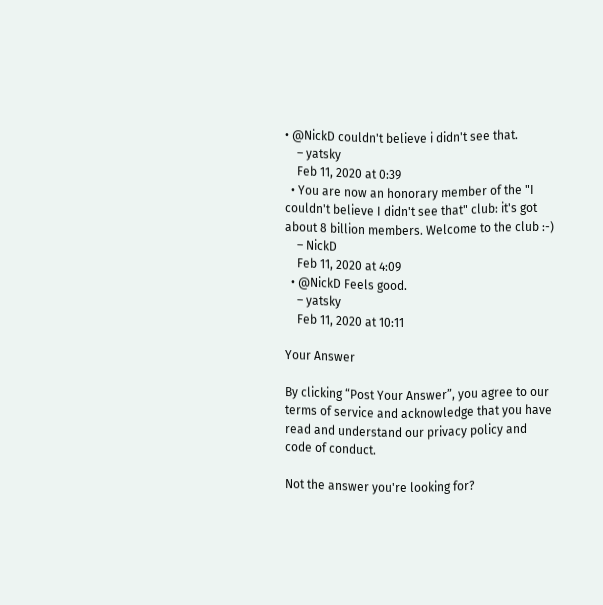• @NickD couldn't believe i didn't see that.
    – yatsky
    Feb 11, 2020 at 0:39
  • You are now an honorary member of the "I couldn't believe I didn't see that" club: it's got about 8 billion members. Welcome to the club :-)
    – NickD
    Feb 11, 2020 at 4:09
  • @NickD Feels good.
    – yatsky
    Feb 11, 2020 at 10:11

Your Answer

By clicking “Post Your Answer”, you agree to our terms of service and acknowledge that you have read and understand our privacy policy and code of conduct.

Not the answer you're looking for?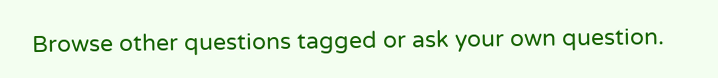Browse other questions tagged or ask your own question.